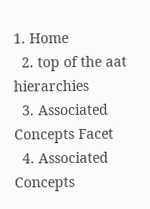1. Home
  2. top of the aat hierarchies
  3. Associated Concepts Facet
  4. Associated Concepts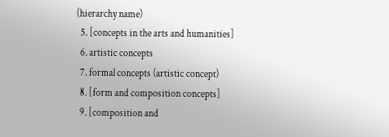(hierarchy name)
  5. [concepts in the arts and humanities]
  6. artistic concepts
  7. formal concepts (artistic concept)
  8. [form and composition concepts]
  9. [composition and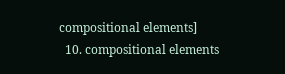compositional elements]
  10. compositional elements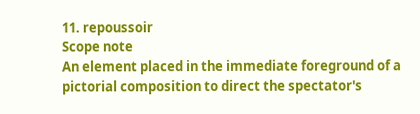11. repoussoir
Scope note
An element placed in the immediate foreground of a pictorial composition to direct the spectator's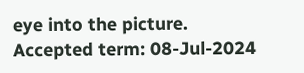eye into the picture.
Accepted term: 08-Jul-2024